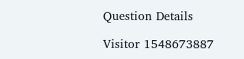Question Details

Visitor 1548673887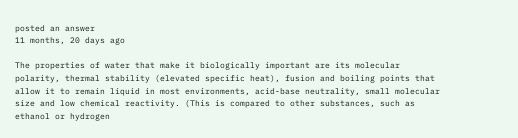posted an answer
11 months, 20 days ago

The properties of water that make it biologically important are its molecular polarity, thermal stability (elevated specific heat), fusion and boiling points that allow it to remain liquid in most environments, acid-base neutrality, small molecular size and low chemical reactivity. (This is compared to other substances, such as ethanol or hydrogen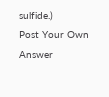sulfide.)
Post Your Own Answer